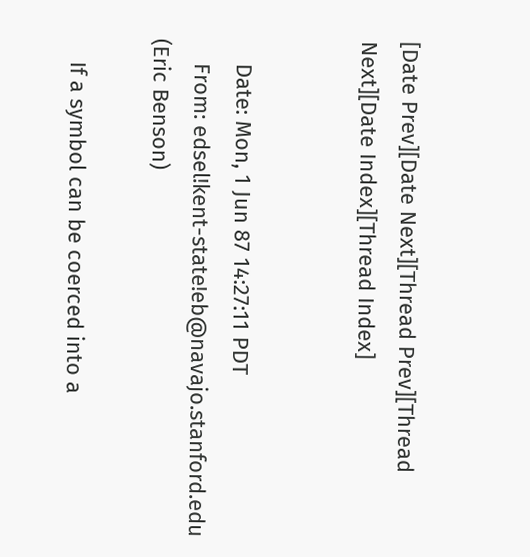[Date Prev][Date Next][Thread Prev][Thread Next][Date Index][Thread Index]


    Date: Mon, 1 Jun 87 14:27:11 PDT
    From: edsel!kent-state!eb@navajo.stanford.edu (Eric Benson)

    If a symbol can be coerced into a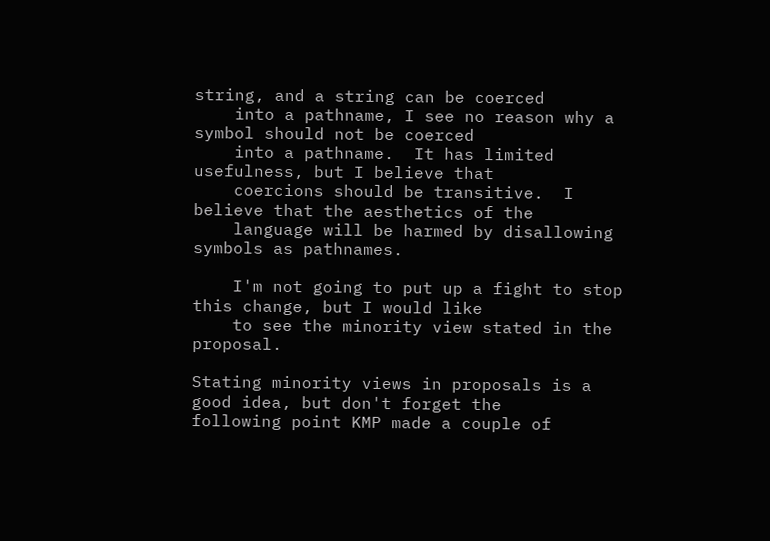string, and a string can be coerced
    into a pathname, I see no reason why a symbol should not be coerced
    into a pathname.  It has limited usefulness, but I believe that
    coercions should be transitive.  I believe that the aesthetics of the
    language will be harmed by disallowing symbols as pathnames.

    I'm not going to put up a fight to stop this change, but I would like
    to see the minority view stated in the proposal.

Stating minority views in proposals is a good idea, but don't forget the
following point KMP made a couple of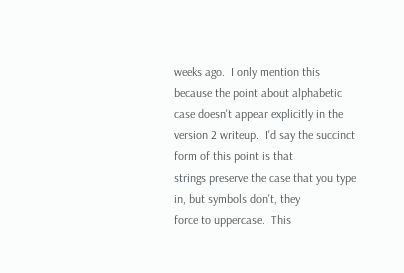weeks ago.  I only mention this
because the point about alphabetic case doesn't appear explicitly in the
version 2 writeup.  I'd say the succinct form of this point is that
strings preserve the case that you type in, but symbols don't, they
force to uppercase.  This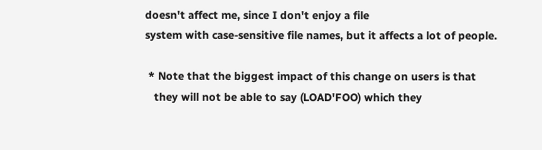doesn't affect me, since I don't enjoy a file
system with case-sensitive file names, but it affects a lot of people.

 * Note that the biggest impact of this change on users is that
   they will not be able to say (LOAD'FOO) which they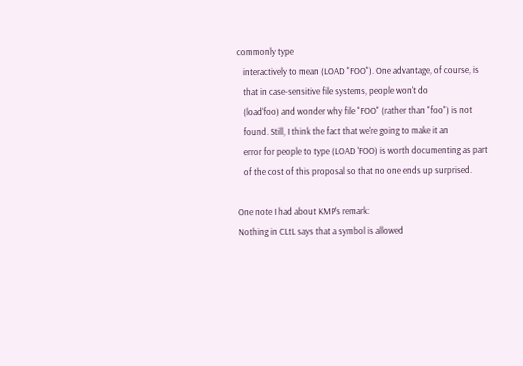commonly type
   interactively to mean (LOAD "FOO"). One advantage, of course, is
   that in case-sensitive file systems, people won't do
   (load'foo) and wonder why file "FOO" (rather than "foo") is not
   found. Still, I think the fact that we're going to make it an
   error for people to type (LOAD 'FOO) is worth documenting as part
   of the cost of this proposal so that no one ends up surprised.

One note I had about KMP's remark:
Nothing in CLtL says that a symbol is allowed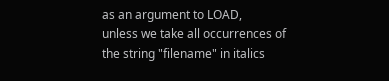as an argument to LOAD,
unless we take all occurrences of the string "filename" in italics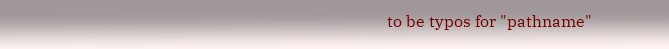to be typos for "pathname"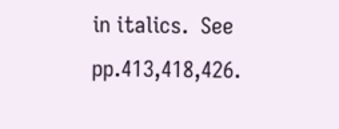in italics.  See pp.413,418,426.